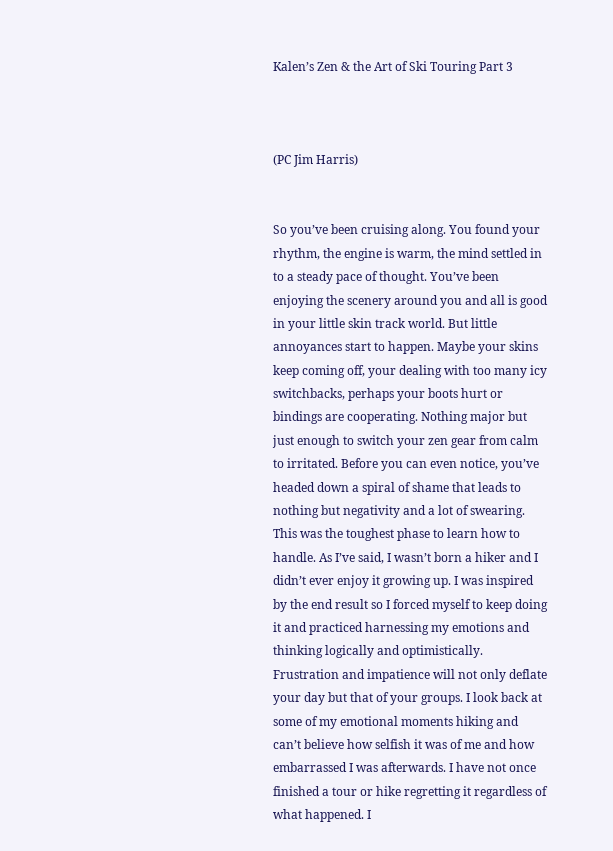Kalen’s Zen & the Art of Ski Touring Part 3



(PC Jim Harris)


So you’ve been cruising along. You found your rhythm, the engine is warm, the mind settled in to a steady pace of thought. You’ve been enjoying the scenery around you and all is good in your little skin track world. But little annoyances start to happen. Maybe your skins keep coming off, your dealing with too many icy switchbacks, perhaps your boots hurt or bindings are cooperating. Nothing major but just enough to switch your zen gear from calm to irritated. Before you can even notice, you’ve headed down a spiral of shame that leads to nothing but negativity and a lot of swearing.
This was the toughest phase to learn how to handle. As I’ve said, I wasn’t born a hiker and I didn’t ever enjoy it growing up. I was inspired by the end result so I forced myself to keep doing it and practiced harnessing my emotions and thinking logically and optimistically.
Frustration and impatience will not only deflate your day but that of your groups. I look back at some of my emotional moments hiking and can’t believe how selfish it was of me and how embarrassed I was afterwards. I have not once finished a tour or hike regretting it regardless of what happened. I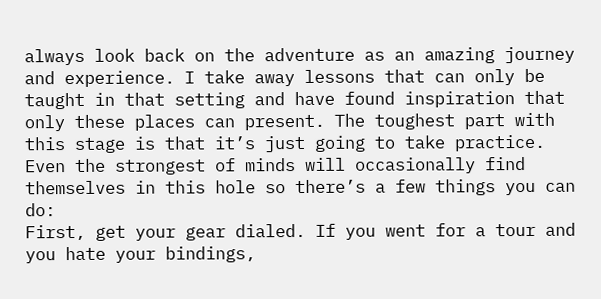always look back on the adventure as an amazing journey and experience. I take away lessons that can only be taught in that setting and have found inspiration that only these places can present. The toughest part with this stage is that it’s just going to take practice. Even the strongest of minds will occasionally find themselves in this hole so there’s a few things you can do:
First, get your gear dialed. If you went for a tour and you hate your bindings,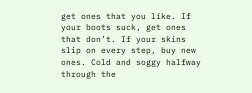get ones that you like. If your boots suck, get ones that don’t. If your skins slip on every step, buy new ones. Cold and soggy halfway through the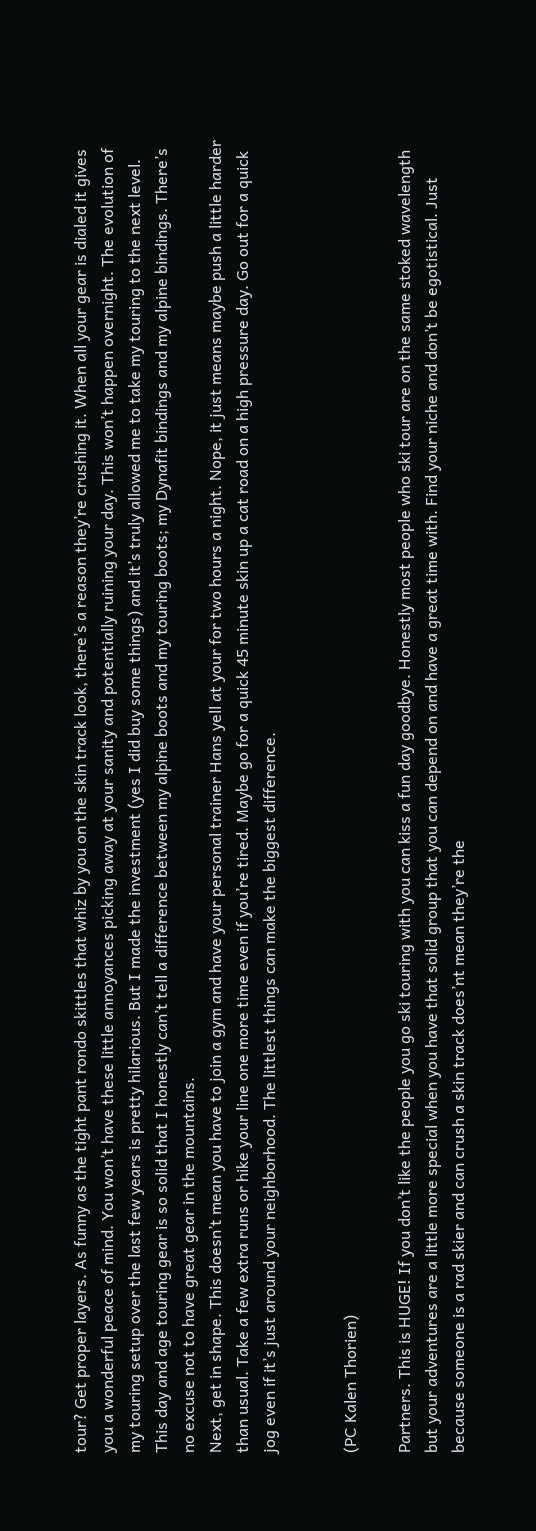tour? Get proper layers. As funny as the tight pant rondo skittles that whiz by you on the skin track look, there’s a reason they’re crushing it. When all your gear is dialed it gives you a wonderful peace of mind. You won’t have these little annoyances picking away at your sanity and potentially ruining your day. This won’t happen overnight. The evolution of my touring setup over the last few years is pretty hilarious. But I made the investment (yes I did buy some things) and it’s truly allowed me to take my touring to the next level. This day and age touring gear is so solid that I honestly can’t tell a difference between my alpine boots and my touring boots; my Dynafit bindings and my alpine bindings. There’s no excuse not to have great gear in the mountains.
Next, get in shape. This doesn’t mean you have to join a gym and have your personal trainer Hans yell at your for two hours a night. Nope, it just means maybe push a little harder than usual. Take a few extra runs or hike your line one more time even if you’re tired. Maybe go for a quick 45 minute skin up a cat road on a high pressure day. Go out for a quick jog even if it’s just around your neighborhood. The littlest things can make the biggest difference.


(PC Kalen Thorien)

Partners. This is HUGE! If you don’t like the people you go ski touring with you can kiss a fun day goodbye. Honestly most people who ski tour are on the same stoked wavelength but your adventures are a little more special when you have that solid group that you can depend on and have a great time with. Find your niche and don’t be egotistical. Just because someone is a rad skier and can crush a skin track does’nt mean they’re the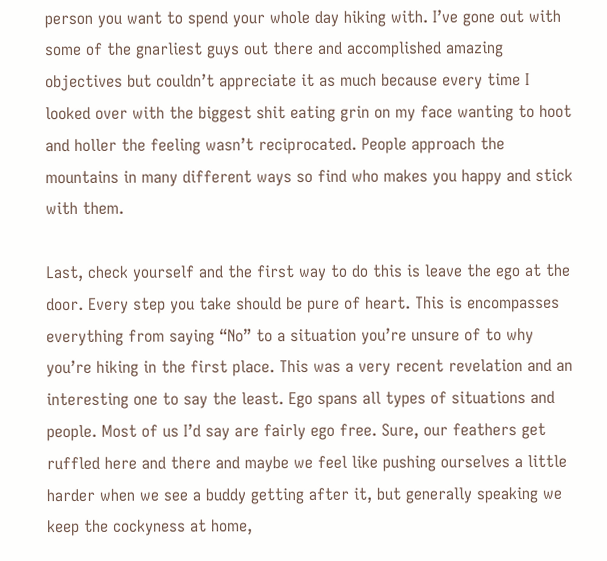person you want to spend your whole day hiking with. I’ve gone out with some of the gnarliest guys out there and accomplished amazing objectives but couldn’t appreciate it as much because every time I looked over with the biggest shit eating grin on my face wanting to hoot and holler the feeling wasn’t reciprocated. People approach the mountains in many different ways so find who makes you happy and stick with them.

Last, check yourself and the first way to do this is leave the ego at the door. Every step you take should be pure of heart. This is encompasses everything from saying “No” to a situation you’re unsure of to why you’re hiking in the first place. This was a very recent revelation and an interesting one to say the least. Ego spans all types of situations and people. Most of us I’d say are fairly ego free. Sure, our feathers get ruffled here and there and maybe we feel like pushing ourselves a little harder when we see a buddy getting after it, but generally speaking we keep the cockyness at home,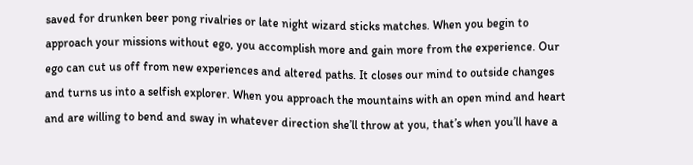saved for drunken beer pong rivalries or late night wizard sticks matches. When you begin to approach your missions without ego, you accomplish more and gain more from the experience. Our ego can cut us off from new experiences and altered paths. It closes our mind to outside changes and turns us into a selfish explorer. When you approach the mountains with an open mind and heart and are willing to bend and sway in whatever direction she’ll throw at you, that’s when you’ll have a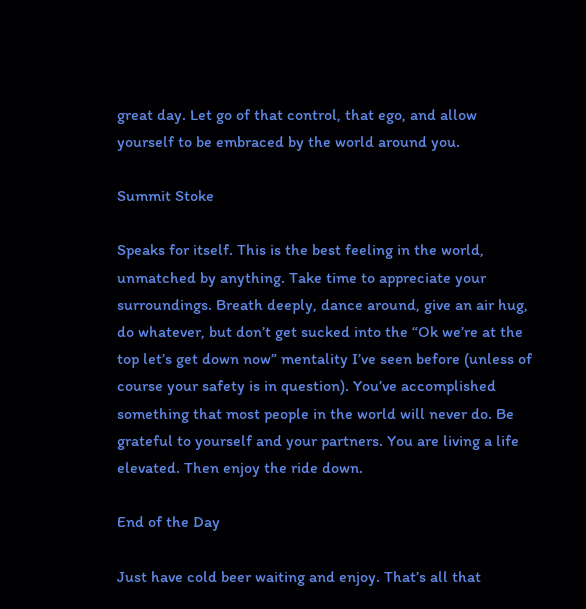great day. Let go of that control, that ego, and allow yourself to be embraced by the world around you.

Summit Stoke

Speaks for itself. This is the best feeling in the world, unmatched by anything. Take time to appreciate your surroundings. Breath deeply, dance around, give an air hug, do whatever, but don’t get sucked into the “Ok we’re at the top let’s get down now” mentality I’ve seen before (unless of course your safety is in question). You’ve accomplished something that most people in the world will never do. Be grateful to yourself and your partners. You are living a life elevated. Then enjoy the ride down.

End of the Day

Just have cold beer waiting and enjoy. That’s all that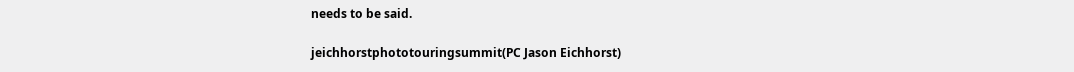needs to be said.

jeichhorstphototouringsummit(PC Jason Eichhorst)